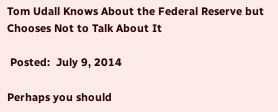Tom Udall Knows About the Federal Reserve but Chooses Not to Talk About It

 Posted:  July 9, 2014

Perhaps you should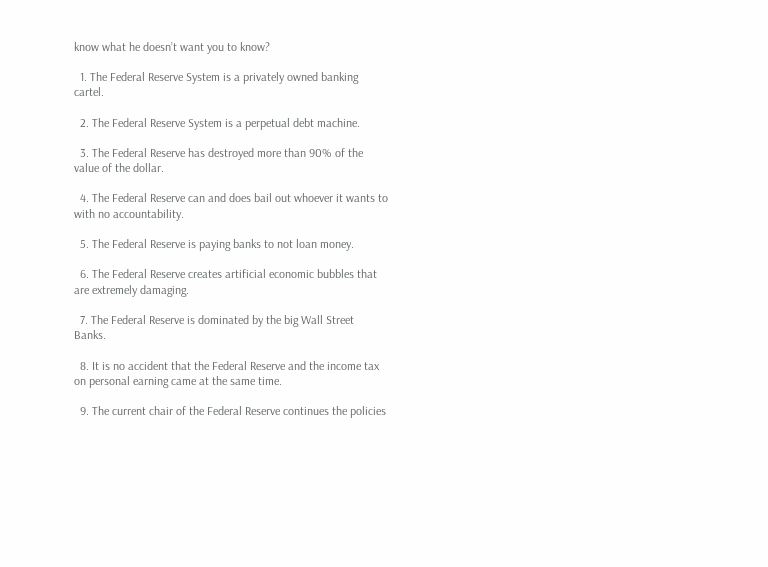know what he doesn’t want you to know?

  1. The Federal Reserve System is a privately owned banking cartel.

  2. The Federal Reserve System is a perpetual debt machine.

  3. The Federal Reserve has destroyed more than 90% of the value of the dollar.

  4. The Federal Reserve can and does bail out whoever it wants to with no accountability.

  5. The Federal Reserve is paying banks to not loan money.

  6. The Federal Reserve creates artificial economic bubbles that are extremely damaging.

  7. The Federal Reserve is dominated by the big Wall Street Banks.

  8. It is no accident that the Federal Reserve and the income tax on personal earning came at the same time.

  9. The current chair of the Federal Reserve continues the policies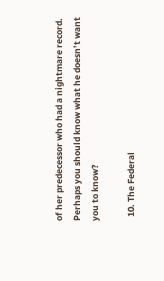of her predecessor who had a nightmare record. Perhaps you should know what he doesn’t want you to know?

  10. The Federal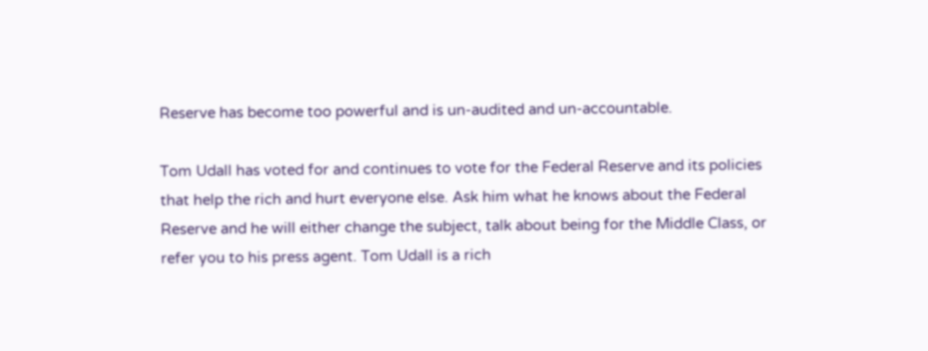Reserve has become too powerful and is un-audited and un-accountable.

Tom Udall has voted for and continues to vote for the Federal Reserve and its policies that help the rich and hurt everyone else. Ask him what he knows about the Federal Reserve and he will either change the subject, talk about being for the Middle Class, or refer you to his press agent. Tom Udall is a rich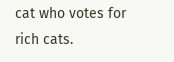cat who votes for rich cats.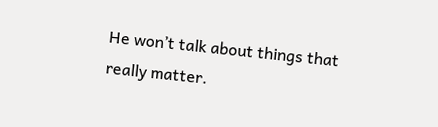He won’t talk about things that really matter.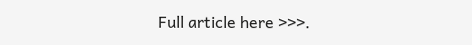Full article here >>>.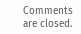Comments are closed.